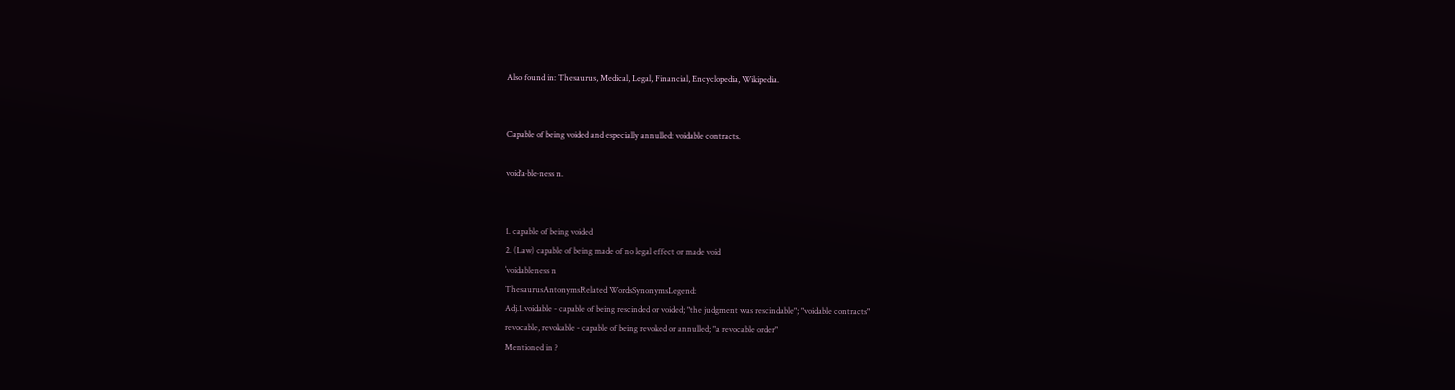Also found in: Thesaurus, Medical, Legal, Financial, Encyclopedia, Wikipedia.


Capable of being voided and especially annulled: voidable contracts.

void′a·ble·ness n.


1. capable of being voided
2. (Law) capable of being made of no legal effect or made void
ˈvoidableness n
ThesaurusAntonymsRelated WordsSynonymsLegend:
Adj.1.voidable - capable of being rescinded or voided; "the judgment was rescindable"; "voidable contracts"
revocable, revokable - capable of being revoked or annulled; "a revocable order"
Mentioned in ?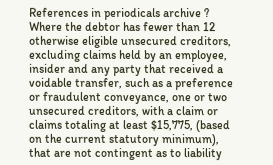References in periodicals archive ?
Where the debtor has fewer than 12 otherwise eligible unsecured creditors, excluding claims held by an employee, insider and any party that received a voidable transfer, such as a preference or fraudulent conveyance, one or two unsecured creditors, with a claim or claims totaling at least $15,775, (based on the current statutory minimum), that are not contingent as to liability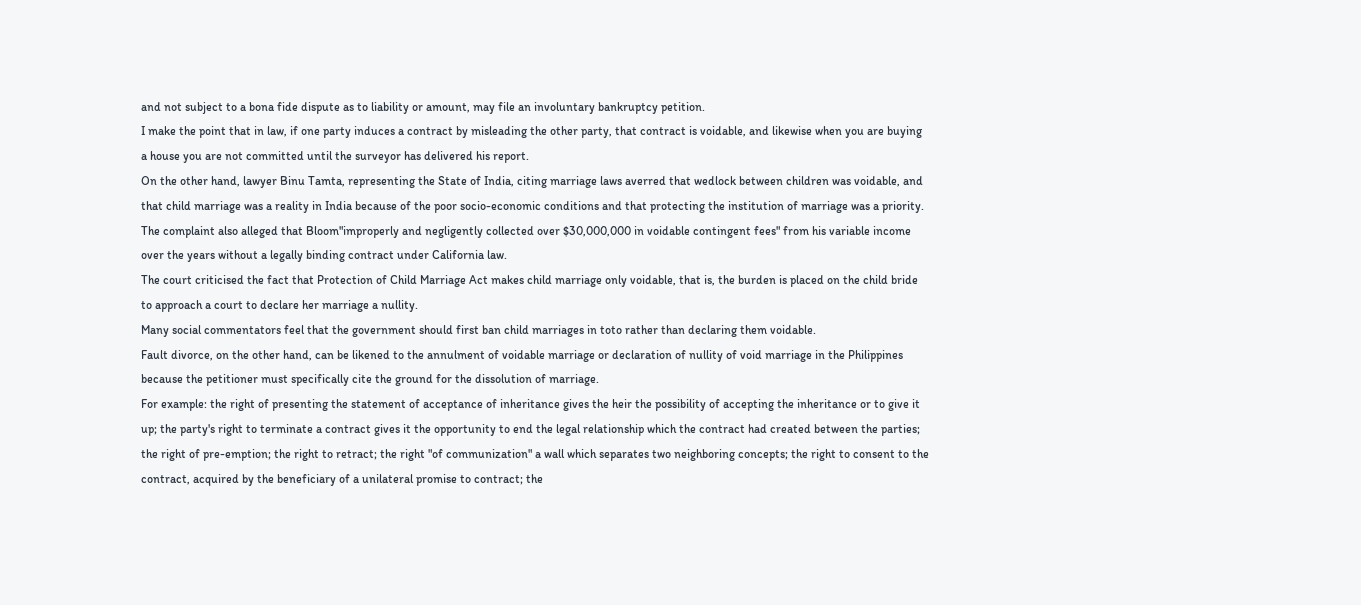and not subject to a bona fide dispute as to liability or amount, may file an involuntary bankruptcy petition.
I make the point that in law, if one party induces a contract by misleading the other party, that contract is voidable, and likewise when you are buying a house you are not committed until the surveyor has delivered his report.
On the other hand, lawyer Binu Tamta, representing the State of India, citing marriage laws averred that wedlock between children was voidable, and that child marriage was a reality in India because of the poor socio-economic conditions and that protecting the institution of marriage was a priority.
The complaint also alleged that Bloom"improperly and negligently collected over $30,000,000 in voidable contingent fees" from his variable income over the years without a legally binding contract under California law.
The court criticised the fact that Protection of Child Marriage Act makes child marriage only voidable, that is, the burden is placed on the child bride to approach a court to declare her marriage a nullity.
Many social commentators feel that the government should first ban child marriages in toto rather than declaring them voidable.
Fault divorce, on the other hand, can be likened to the annulment of voidable marriage or declaration of nullity of void marriage in the Philippines because the petitioner must specifically cite the ground for the dissolution of marriage.
For example: the right of presenting the statement of acceptance of inheritance gives the heir the possibility of accepting the inheritance or to give it up; the party's right to terminate a contract gives it the opportunity to end the legal relationship which the contract had created between the parties; the right of pre-emption; the right to retract; the right "of communization" a wall which separates two neighboring concepts; the right to consent to the contract, acquired by the beneficiary of a unilateral promise to contract; the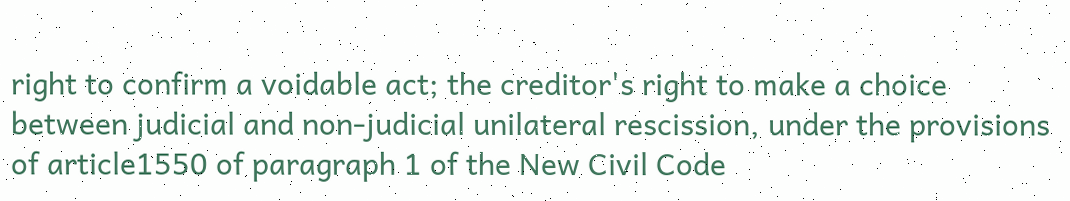right to confirm a voidable act; the creditor's right to make a choice between judicial and non-judicial unilateral rescission, under the provisions of article1550 of paragraph 1 of the New Civil Code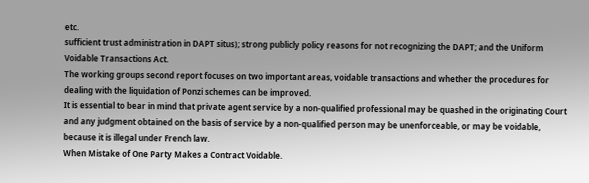etc.
sufficient trust administration in DAPT situs); strong publicly policy reasons for not recognizing the DAPT; and the Uniform Voidable Transactions Act.
The working groups second report focuses on two important areas, voidable transactions and whether the procedures for dealing with the liquidation of Ponzi schemes can be improved.
It is essential to bear in mind that private agent service by a non-qualified professional may be quashed in the originating Court and any judgment obtained on the basis of service by a non-qualified person may be unenforceable, or may be voidable, because it is illegal under French law.
When Mistake of One Party Makes a Contract Voidable.